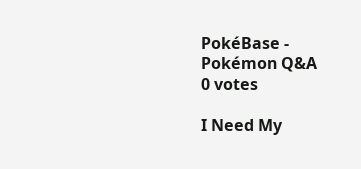PokéBase - Pokémon Q&A
0 votes

I Need My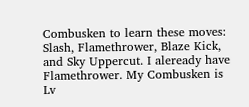Combusken to learn these moves: Slash, Flamethrower, Blaze Kick, and Sky Uppercut. I aleready have Flamethrower. My Combusken is Lv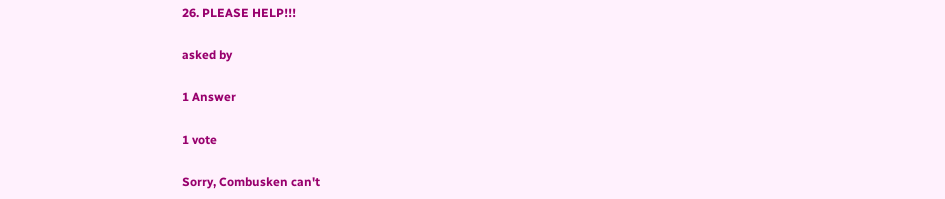26. PLEASE HELP!!!

asked by

1 Answer

1 vote

Sorry, Combusken can't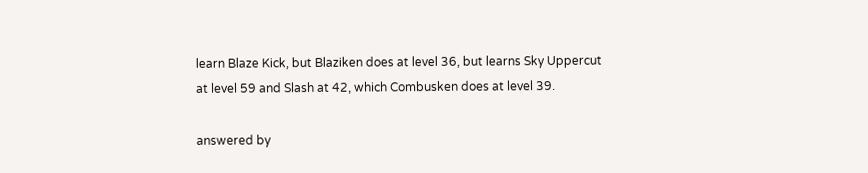learn Blaze Kick, but Blaziken does at level 36, but learns Sky Uppercut at level 59 and Slash at 42, which Combusken does at level 39.

answered by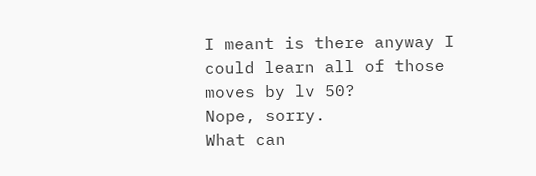I meant is there anyway I could learn all of those moves by lv 50?
Nope, sorry.
What can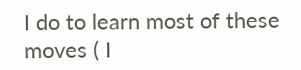I do to learn most of these moves ( I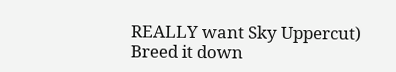REALLY want Sky Uppercut)
Breed it down